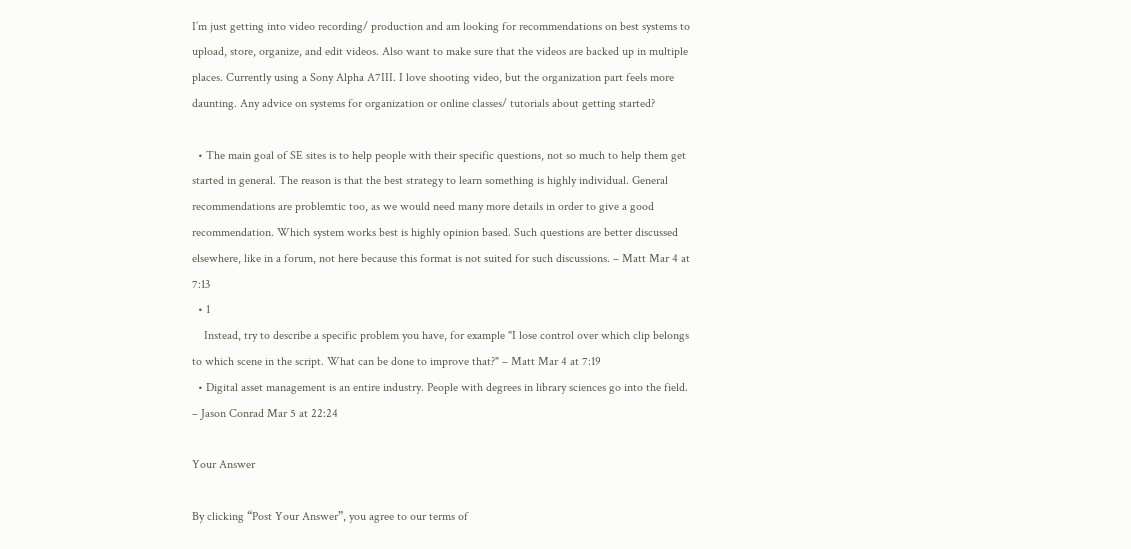I’m just getting into video recording/ production and am looking for recommendations on best systems to upload, store, organize, and edit videos. Also want to make sure that the videos are backed up in multiple places. Currently using a Sony Alpha A7III. I love shooting video, but the organization part feels more daunting. Any advice on systems for organization or online classes/ tutorials about getting started?

  • The main goal of SE sites is to help people with their specific questions, not so much to help them get started in general. The reason is that the best strategy to learn something is highly individual. General recommendations are problemtic too, as we would need many more details in order to give a good recommendation. Which system works best is highly opinion based. Such questions are better discussed elsewhere, like in a forum, not here because this format is not suited for such discussions. – Matt Mar 4 at 7:13
  • 1
    Instead, try to describe a specific problem you have, for example "I lose control over which clip belongs to which scene in the script. What can be done to improve that?" – Matt Mar 4 at 7:19
  • Digital asset management is an entire industry. People with degrees in library sciences go into the field. – Jason Conrad Mar 5 at 22:24

Your Answer

By clicking “Post Your Answer”, you agree to our terms of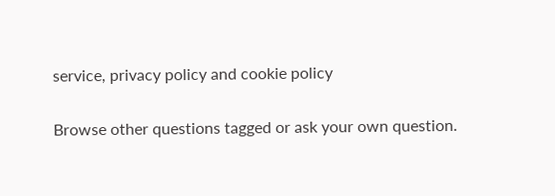service, privacy policy and cookie policy

Browse other questions tagged or ask your own question.